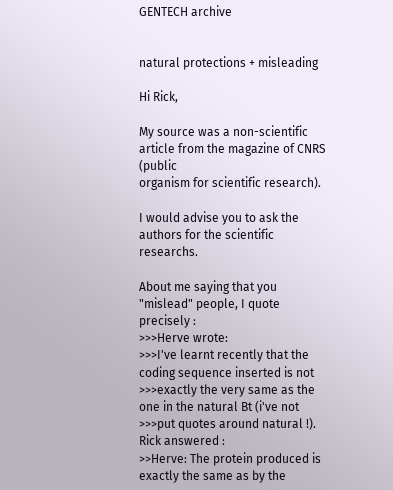GENTECH archive


natural protections + misleading

Hi Rick,

My source was a non-scientific article from the magazine of CNRS (public
organism for scientific research).

I would advise you to ask the authors for the scientific researchs.

About me saying that you "mislead" people, I quote precisely :
>>>Herve wrote:
>>>I've learnt recently that the coding sequence inserted is not
>>>exactly the very same as the one in the natural Bt (i've not
>>>put quotes around natural !).
Rick answered :
>>Herve: The protein produced is exactly the same as by the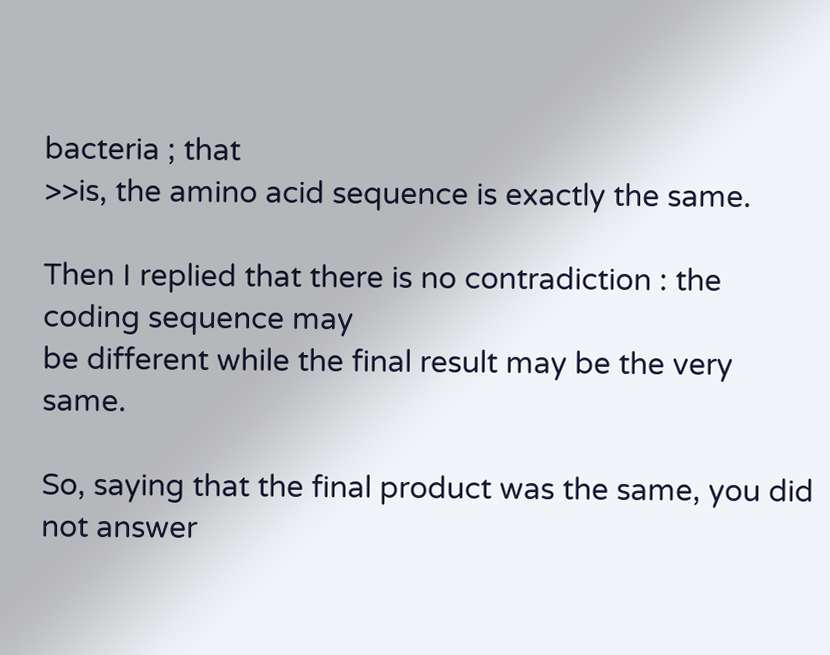bacteria ; that
>>is, the amino acid sequence is exactly the same.

Then I replied that there is no contradiction : the coding sequence may
be different while the final result may be the very same.

So, saying that the final product was the same, you did not answer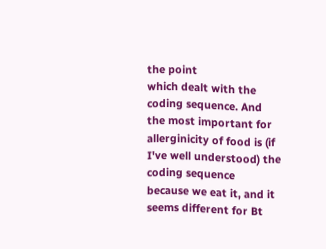the point
which dealt with the coding sequence. And the most important for
allerginicity of food is (if I've well understood) the coding sequence
because we eat it, and it seems different for Bt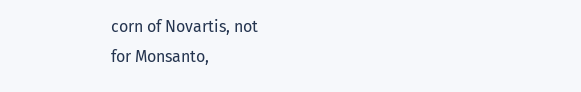corn of Novartis, not
for Monsanto,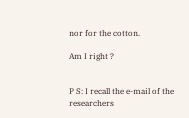nor for the cotton.

Am I right ?


P S: I recall the e-mail of the researchers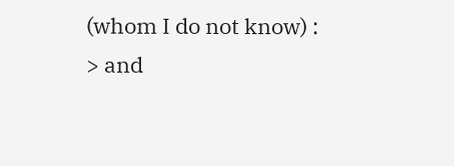(whom I do not know) :
> and